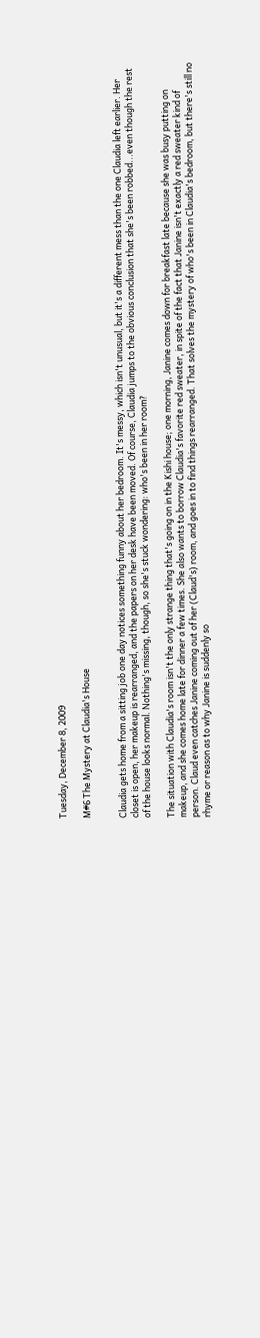Tuesday, December 8, 2009

M#6 The Mystery at Claudia's House


Claudia gets home from a sitting job one day notices something funny about her bedroom. It's messy, which isn't unusual, but it's a different mess than the one Claudia left earlier. Her closet is open, her makeup is rearranged, and the papers on her desk have been moved. Of course, Claudia jumps to the obvious conclusion that she's been robbed...even though the rest of the house looks normal. Nothing's missing, though, so she's stuck wondering: who's been in her room?

The situation with Claudia's room isn't the only strange thing that's going on in the Kishi house; one morning, Janine comes down for breakfast late because she was busy putting on makeup, and she comes home late for dinner a few times. She also wants to borrow Claudia's favorite red sweater, in spite of the fact that Janine isn't exactly a red sweater kind of person. Claud even catches Janine coming out of her (Claud's) room, and goes in to find things rearranged. That solves the mystery of who's been in Claudia's bedroom, but there's still no rhyme or reason as to why Janine is suddenly so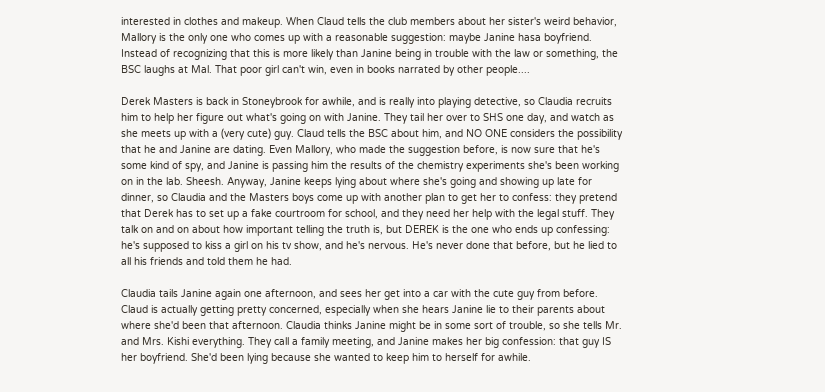interested in clothes and makeup. When Claud tells the club members about her sister's weird behavior, Mallory is the only one who comes up with a reasonable suggestion: maybe Janine hasa boyfriend. Instead of recognizing that this is more likely than Janine being in trouble with the law or something, the BSC laughs at Mal. That poor girl can't win, even in books narrated by other people....

Derek Masters is back in Stoneybrook for awhile, and is really into playing detective, so Claudia recruits him to help her figure out what's going on with Janine. They tail her over to SHS one day, and watch as she meets up with a (very cute) guy. Claud tells the BSC about him, and NO ONE considers the possibility that he and Janine are dating. Even Mallory, who made the suggestion before, is now sure that he's some kind of spy, and Janine is passing him the results of the chemistry experiments she's been working on in the lab. Sheesh. Anyway, Janine keeps lying about where she's going and showing up late for dinner, so Claudia and the Masters boys come up with another plan to get her to confess: they pretend that Derek has to set up a fake courtroom for school, and they need her help with the legal stuff. They talk on and on about how important telling the truth is, but DEREK is the one who ends up confessing: he's supposed to kiss a girl on his tv show, and he's nervous. He's never done that before, but he lied to all his friends and told them he had.

Claudia tails Janine again one afternoon, and sees her get into a car with the cute guy from before. Claud is actually getting pretty concerned, especially when she hears Janine lie to their parents about where she'd been that afternoon. Claudia thinks Janine might be in some sort of trouble, so she tells Mr. and Mrs. Kishi everything. They call a family meeting, and Janine makes her big confession: that guy IS her boyfriend. She'd been lying because she wanted to keep him to herself for awhile.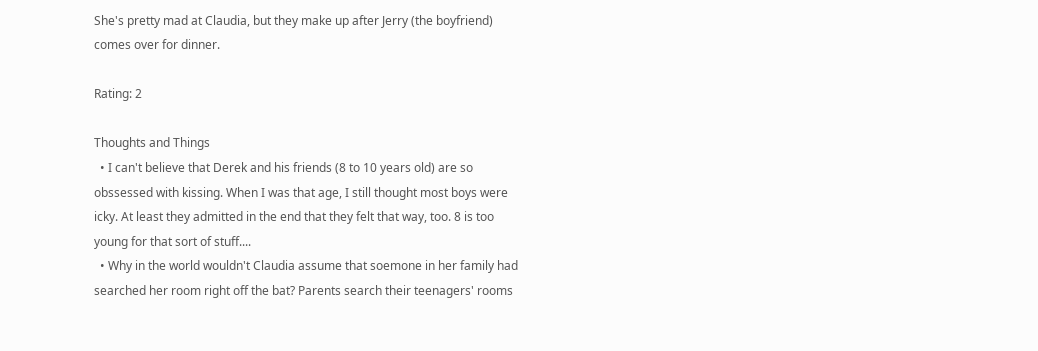She's pretty mad at Claudia, but they make up after Jerry (the boyfriend) comes over for dinner.

Rating: 2

Thoughts and Things
  • I can't believe that Derek and his friends (8 to 10 years old) are so obssessed with kissing. When I was that age, I still thought most boys were icky. At least they admitted in the end that they felt that way, too. 8 is too young for that sort of stuff....
  • Why in the world wouldn't Claudia assume that soemone in her family had searched her room right off the bat? Parents search their teenagers' rooms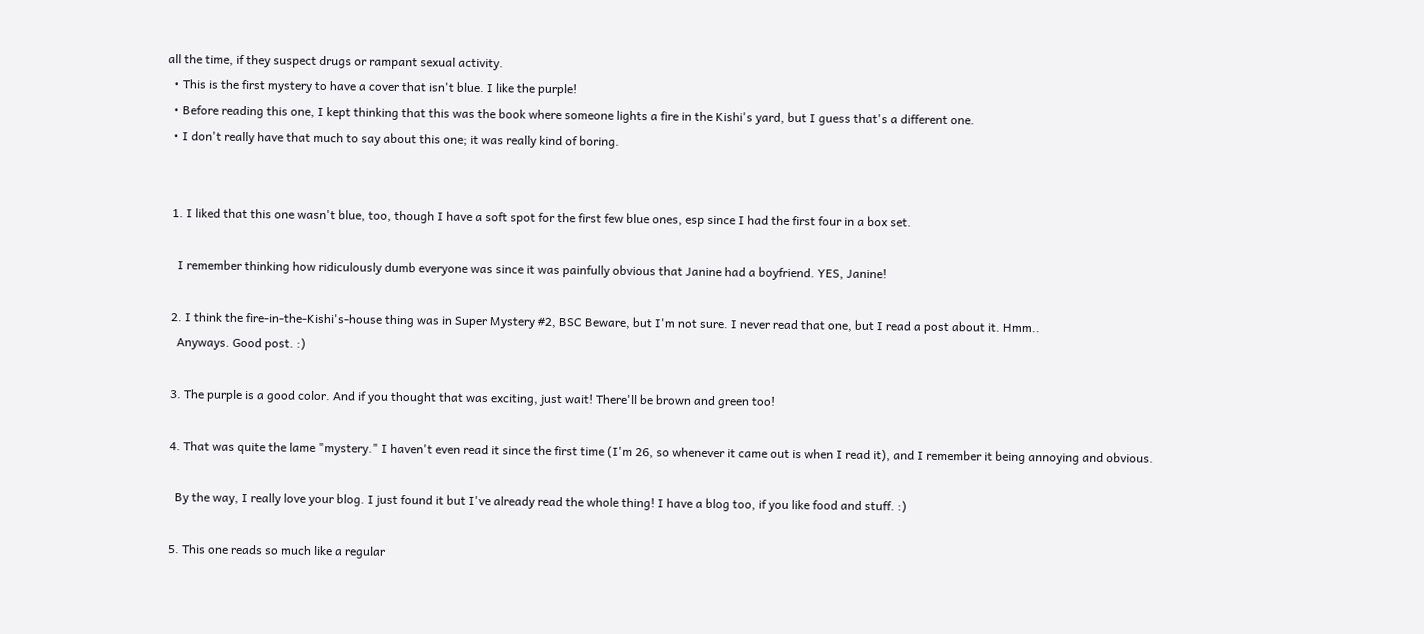all the time, if they suspect drugs or rampant sexual activity.
  • This is the first mystery to have a cover that isn't blue. I like the purple!
  • Before reading this one, I kept thinking that this was the book where someone lights a fire in the Kishi's yard, but I guess that's a different one.
  • I don't really have that much to say about this one; it was really kind of boring.


  1. I liked that this one wasn't blue, too, though I have a soft spot for the first few blue ones, esp since I had the first four in a box set.

    I remember thinking how ridiculously dumb everyone was since it was painfully obvious that Janine had a boyfriend. YES, Janine!

  2. I think the fire-in-the-Kishi's-house thing was in Super Mystery #2, BSC Beware, but I'm not sure. I never read that one, but I read a post about it. Hmm..
    Anyways. Good post. :)

  3. The purple is a good color. And if you thought that was exciting, just wait! There'll be brown and green too!

  4. That was quite the lame "mystery." I haven't even read it since the first time (I'm 26, so whenever it came out is when I read it), and I remember it being annoying and obvious.

    By the way, I really love your blog. I just found it but I've already read the whole thing! I have a blog too, if you like food and stuff. :)

  5. This one reads so much like a regular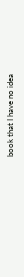book that I have no idea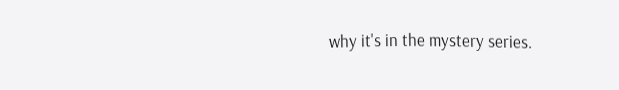why it's in the mystery series.